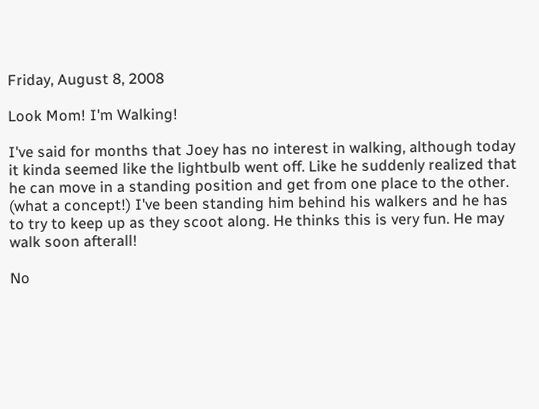Friday, August 8, 2008

Look Mom! I'm Walking!

I've said for months that Joey has no interest in walking, although today it kinda seemed like the lightbulb went off. Like he suddenly realized that he can move in a standing position and get from one place to the other. (what a concept!) I've been standing him behind his walkers and he has to try to keep up as they scoot along. He thinks this is very fun. He may walk soon afterall!

No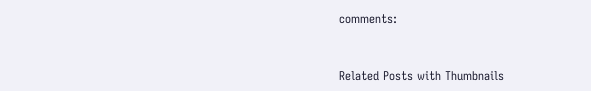comments:


Related Posts with Thumbnails